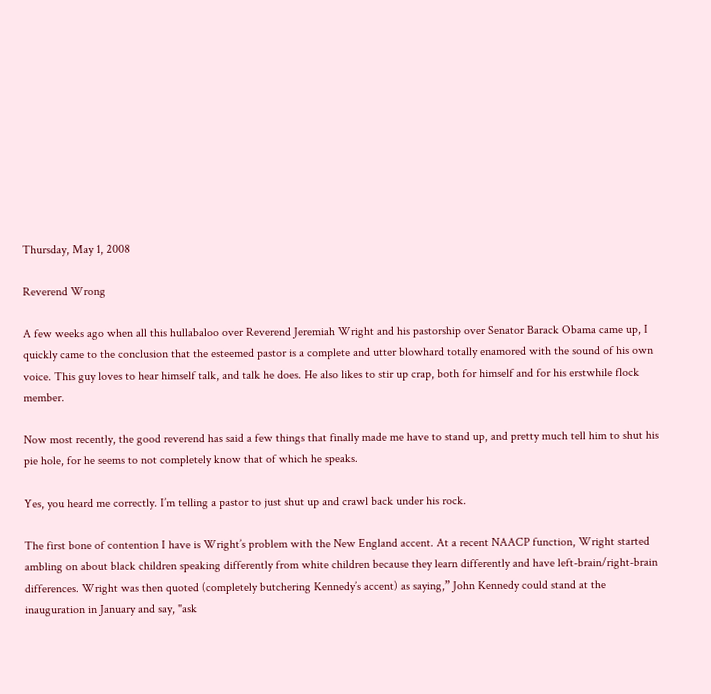Thursday, May 1, 2008

Reverend Wrong

A few weeks ago when all this hullabaloo over Reverend Jeremiah Wright and his pastorship over Senator Barack Obama came up, I quickly came to the conclusion that the esteemed pastor is a complete and utter blowhard totally enamored with the sound of his own voice. This guy loves to hear himself talk, and talk he does. He also likes to stir up crap, both for himself and for his erstwhile flock member.

Now most recently, the good reverend has said a few things that finally made me have to stand up, and pretty much tell him to shut his pie hole, for he seems to not completely know that of which he speaks.

Yes, you heard me correctly. I’m telling a pastor to just shut up and crawl back under his rock.

The first bone of contention I have is Wright’s problem with the New England accent. At a recent NAACP function, Wright started ambling on about black children speaking differently from white children because they learn differently and have left-brain/right-brain differences. Wright was then quoted (completely butchering Kennedy’s accent) as saying,” John Kennedy could stand at the inauguration in January and say, "ask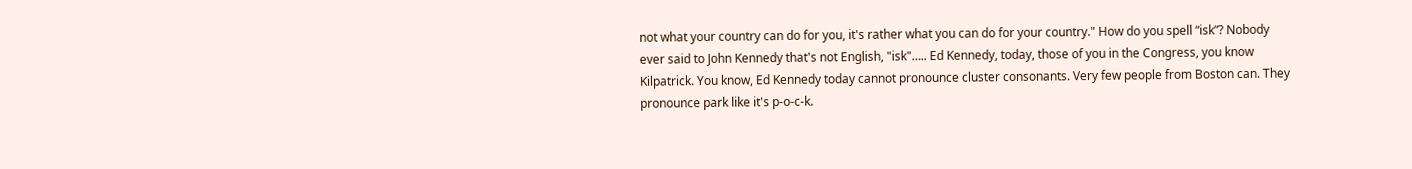not what your country can do for you, it's rather what you can do for your country." How do you spell “isk”? Nobody ever said to John Kennedy that's not English, "isk"….. Ed Kennedy, today, those of you in the Congress, you know Kilpatrick. You know, Ed Kennedy today cannot pronounce cluster consonants. Very few people from Boston can. They pronounce park like it's p-o-c-k.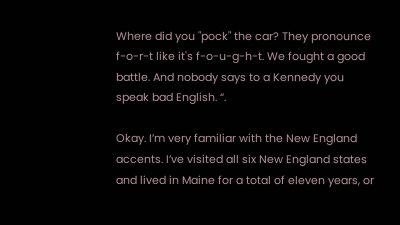Where did you "pock" the car? They pronounce f-o-r-t like it's f-o-u-g-h-t. We fought a good battle. And nobody says to a Kennedy you speak bad English. “.

Okay. I’m very familiar with the New England accents. I’ve visited all six New England states and lived in Maine for a total of eleven years, or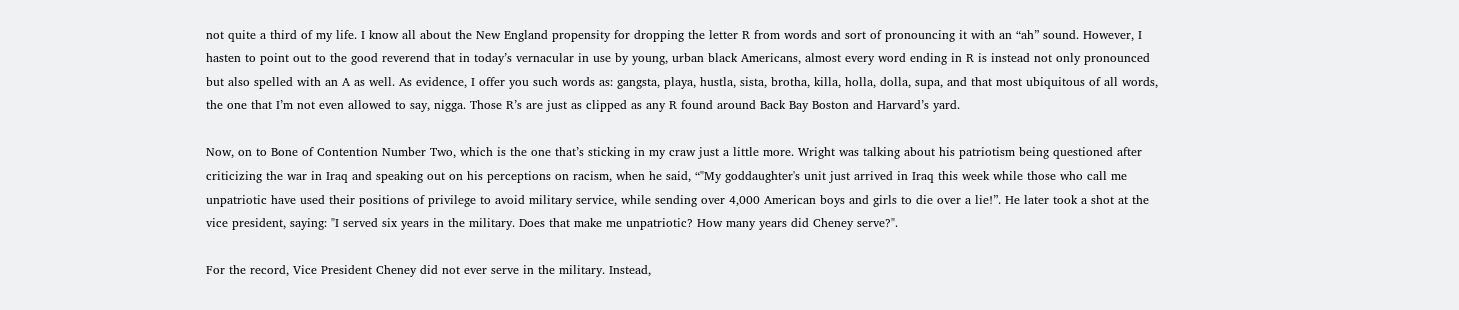not quite a third of my life. I know all about the New England propensity for dropping the letter R from words and sort of pronouncing it with an “ah” sound. However, I hasten to point out to the good reverend that in today’s vernacular in use by young, urban black Americans, almost every word ending in R is instead not only pronounced but also spelled with an A as well. As evidence, I offer you such words as: gangsta, playa, hustla, sista, brotha, killa, holla, dolla, supa, and that most ubiquitous of all words, the one that I’m not even allowed to say, nigga. Those R’s are just as clipped as any R found around Back Bay Boston and Harvard’s yard.

Now, on to Bone of Contention Number Two, which is the one that’s sticking in my craw just a little more. Wright was talking about his patriotism being questioned after criticizing the war in Iraq and speaking out on his perceptions on racism, when he said, “"My goddaughter's unit just arrived in Iraq this week while those who call me unpatriotic have used their positions of privilege to avoid military service, while sending over 4,000 American boys and girls to die over a lie!”. He later took a shot at the vice president, saying: "I served six years in the military. Does that make me unpatriotic? How many years did Cheney serve?".

For the record, Vice President Cheney did not ever serve in the military. Instead,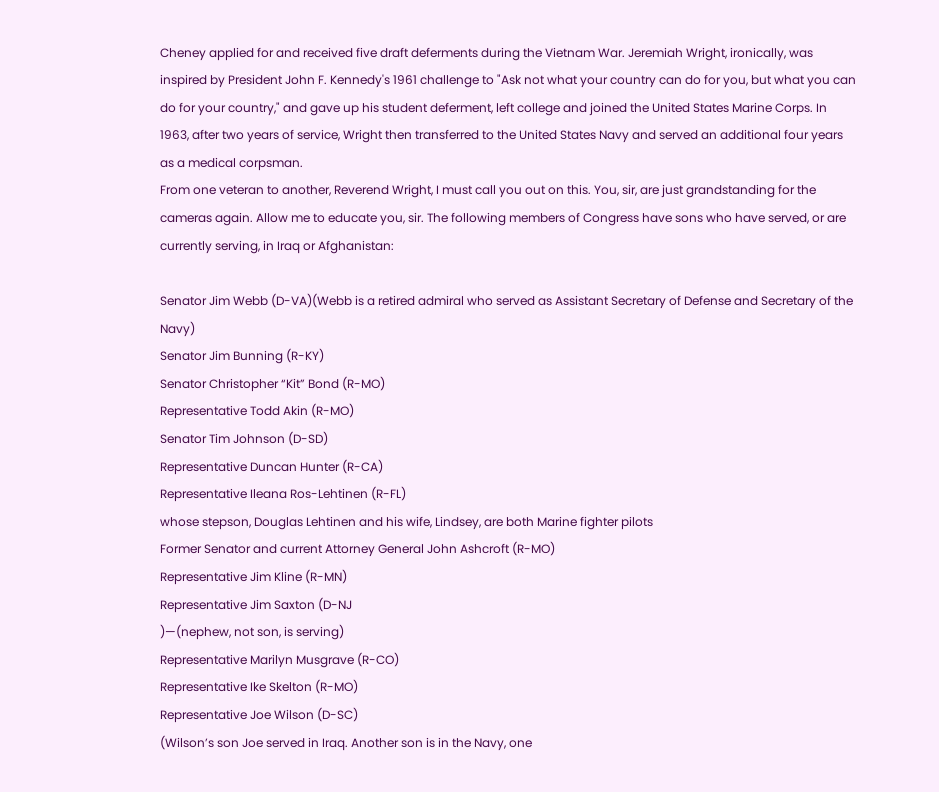Cheney applied for and received five draft deferments during the Vietnam War. Jeremiah Wright, ironically, was inspired by President John F. Kennedy's 1961 challenge to "Ask not what your country can do for you, but what you can do for your country," and gave up his student deferment, left college and joined the United States Marine Corps. In 1963, after two years of service, Wright then transferred to the United States Navy and served an additional four years as a medical corpsman.
From one veteran to another, Reverend Wright, I must call you out on this. You, sir, are just grandstanding for the cameras again. Allow me to educate you, sir. The following members of Congress have sons who have served, or are currently serving, in Iraq or Afghanistan:

Senator Jim Webb (D-VA)(Webb is a retired admiral who served as Assistant Secretary of Defense and Secretary of the Navy)
Senator Jim Bunning (R-KY)
Senator Christopher “Kit” Bond (R-MO)
Representative Todd Akin (R-MO)
Senator Tim Johnson (D-SD)
Representative Duncan Hunter (R-CA)
Representative Ileana Ros-Lehtinen (R-FL)
whose stepson, Douglas Lehtinen and his wife, Lindsey, are both Marine fighter pilots
Former Senator and current Attorney General John Ashcroft (R-MO)
Representative Jim Kline (R-MN)
Representative Jim Saxton (D-NJ
)—(nephew, not son, is serving)
Representative Marilyn Musgrave (R-CO)
Representative Ike Skelton (R-MO)
Representative Joe Wilson (D-SC)
(Wilson’s son Joe served in Iraq. Another son is in the Navy, one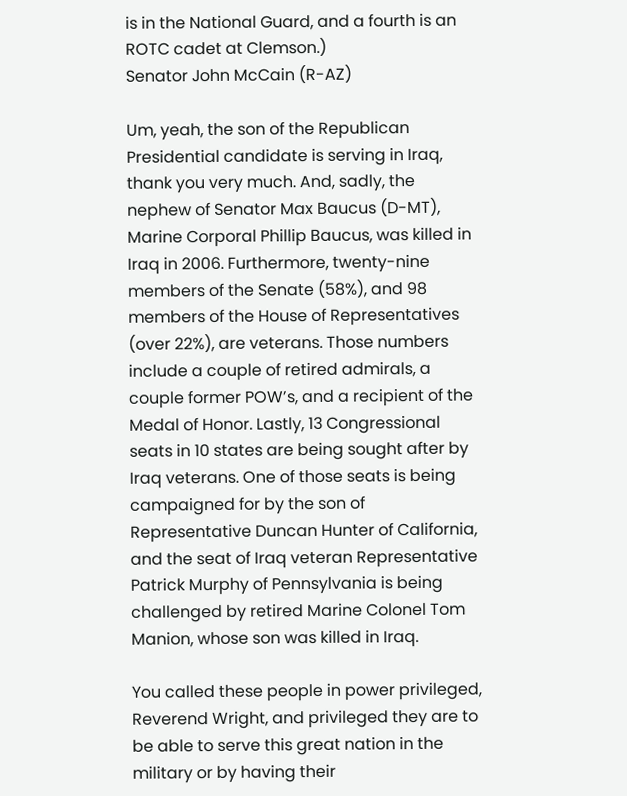is in the National Guard, and a fourth is an ROTC cadet at Clemson.)
Senator John McCain (R-AZ)

Um, yeah, the son of the Republican Presidential candidate is serving in Iraq, thank you very much. And, sadly, the nephew of Senator Max Baucus (D-MT), Marine Corporal Phillip Baucus, was killed in Iraq in 2006. Furthermore, twenty-nine members of the Senate (58%), and 98 members of the House of Representatives (over 22%), are veterans. Those numbers include a couple of retired admirals, a couple former POW’s, and a recipient of the Medal of Honor. Lastly, 13 Congressional seats in 10 states are being sought after by Iraq veterans. One of those seats is being campaigned for by the son of Representative Duncan Hunter of California, and the seat of Iraq veteran Representative Patrick Murphy of Pennsylvania is being challenged by retired Marine Colonel Tom Manion, whose son was killed in Iraq.

You called these people in power privileged, Reverend Wright, and privileged they are to be able to serve this great nation in the military or by having their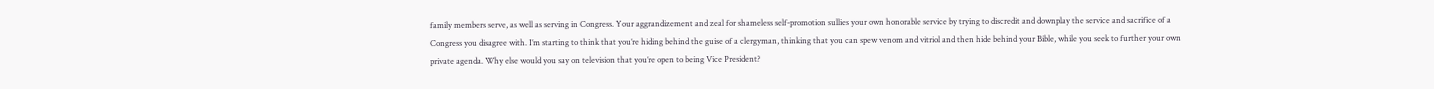family members serve, as well as serving in Congress. Your aggrandizement and zeal for shameless self-promotion sullies your own honorable service by trying to discredit and downplay the service and sacrifice of a Congress you disagree with. I’m starting to think that you’re hiding behind the guise of a clergyman, thinking that you can spew venom and vitriol and then hide behind your Bible, while you seek to further your own private agenda. Why else would you say on television that you’re open to being Vice President?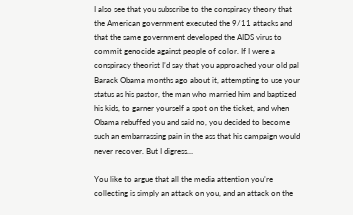I also see that you subscribe to the conspiracy theory that the American government executed the 9/11 attacks and that the same government developed the AIDS virus to commit genocide against people of color. If I were a conspiracy theorist I’d say that you approached your old pal Barack Obama months ago about it, attempting to use your status as his pastor, the man who married him and baptized his kids, to garner yourself a spot on the ticket, and when Obama rebuffed you and said no, you decided to become such an embarrassing pain in the ass that his campaign would never recover. But I digress…

You like to argue that all the media attention you’re collecting is simply an attack on you, and an attack on the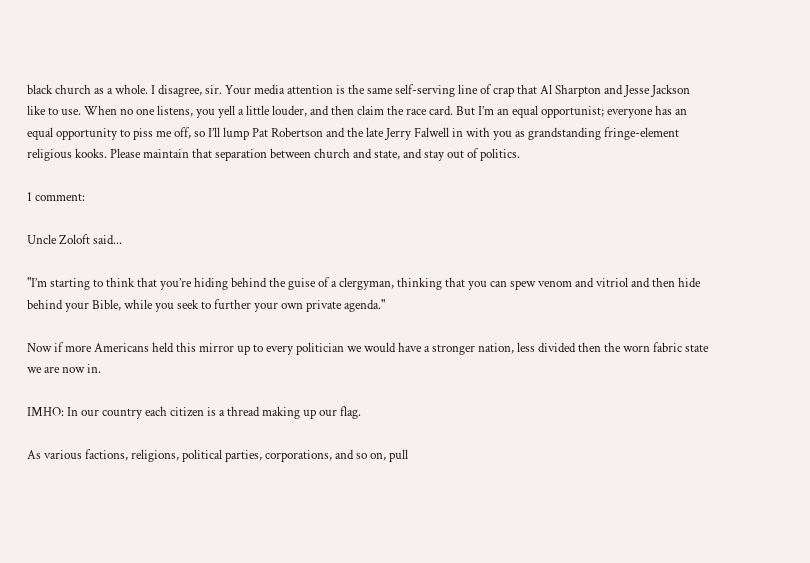black church as a whole. I disagree, sir. Your media attention is the same self-serving line of crap that Al Sharpton and Jesse Jackson like to use. When no one listens, you yell a little louder, and then claim the race card. But I’m an equal opportunist; everyone has an equal opportunity to piss me off, so I’ll lump Pat Robertson and the late Jerry Falwell in with you as grandstanding fringe-element religious kooks. Please maintain that separation between church and state, and stay out of politics.

1 comment:

Uncle Zoloft said...

"I’m starting to think that you’re hiding behind the guise of a clergyman, thinking that you can spew venom and vitriol and then hide behind your Bible, while you seek to further your own private agenda."

Now if more Americans held this mirror up to every politician we would have a stronger nation, less divided then the worn fabric state we are now in.

IMHO: In our country each citizen is a thread making up our flag.

As various factions, religions, political parties, corporations, and so on, pull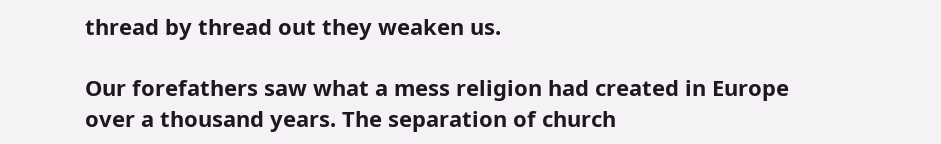thread by thread out they weaken us.

Our forefathers saw what a mess religion had created in Europe over a thousand years. The separation of church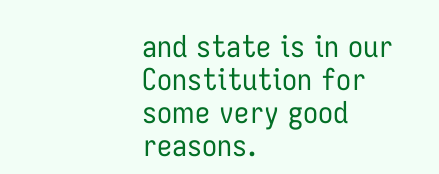and state is in our Constitution for some very good reasons.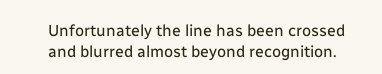Unfortunately the line has been crossed and blurred almost beyond recognition.